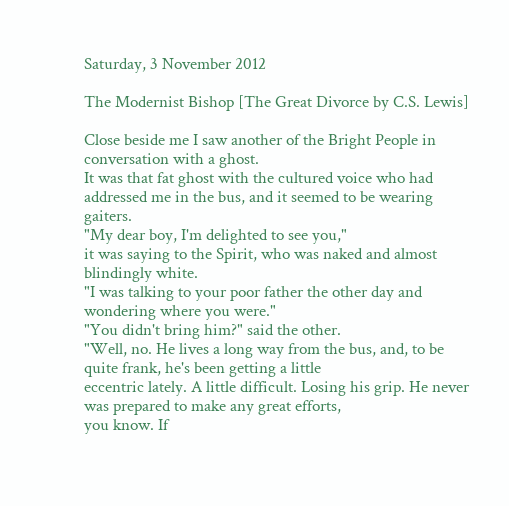Saturday, 3 November 2012

The Modernist Bishop [The Great Divorce by C.S. Lewis]

Close beside me I saw another of the Bright People in conversation with a ghost.
It was that fat ghost with the cultured voice who had addressed me in the bus, and it seemed to be wearing gaiters.
"My dear boy, I'm delighted to see you,"
it was saying to the Spirit, who was naked and almost blindingly white.
"I was talking to your poor father the other day and wondering where you were."
"You didn't bring him?" said the other.
"Well, no. He lives a long way from the bus, and, to be quite frank, he's been getting a little
eccentric lately. A little difficult. Losing his grip. He never was prepared to make any great efforts,
you know. If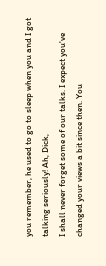you remember, he used to go to sleep when you and I got talking seriously! Ah, Dick,
I shall never forget some of our talks. I expect you've changed your views a bit since then. You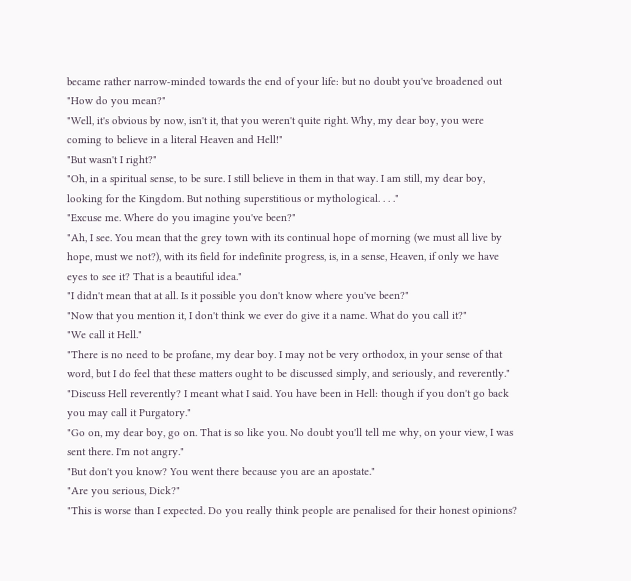became rather narrow-minded towards the end of your life: but no doubt you've broadened out
"How do you mean?"
"Well, it's obvious by now, isn't it, that you weren't quite right. Why, my dear boy, you were
coming to believe in a literal Heaven and Hell!"
"But wasn't I right?"
"Oh, in a spiritual sense, to be sure. I still believe in them in that way. I am still, my dear boy,
looking for the Kingdom. But nothing superstitious or mythological. . . ."
"Excuse me. Where do you imagine you've been?"
"Ah, I see. You mean that the grey town with its continual hope of morning (we must all live by
hope, must we not?), with its field for indefinite progress, is, in a sense, Heaven, if only we have
eyes to see it? That is a beautiful idea."
"I didn't mean that at all. Is it possible you don't know where you've been?"
"Now that you mention it, I don't think we ever do give it a name. What do you call it?"
"We call it Hell."
"There is no need to be profane, my dear boy. I may not be very orthodox, in your sense of that
word, but I do feel that these matters ought to be discussed simply, and seriously, and reverently."
"Discuss Hell reverently? I meant what I said. You have been in Hell: though if you don't go back
you may call it Purgatory."
"Go on, my dear boy, go on. That is so like you. No doubt you'll tell me why, on your view, I was
sent there. I'm not angry."
"But don't you know? You went there because you are an apostate."
"Are you serious, Dick?"
"This is worse than I expected. Do you really think people are penalised for their honest opinions?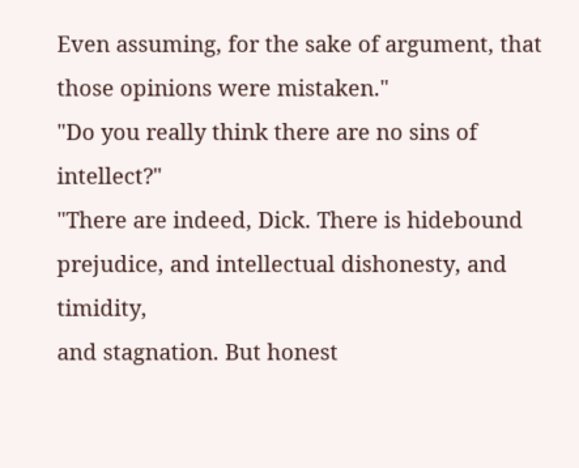Even assuming, for the sake of argument, that those opinions were mistaken."
"Do you really think there are no sins of intellect?"
"There are indeed, Dick. There is hidebound prejudice, and intellectual dishonesty, and timidity,
and stagnation. But honest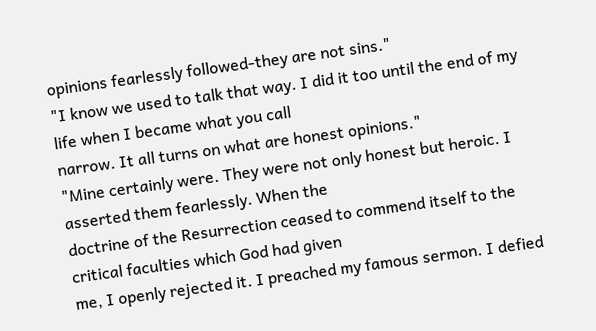opinions fearlessly followed-they are not sins."
"I know we used to talk that way. I did it too until the end of my life when I became what you call
narrow. It all turns on what are honest opinions."
"Mine certainly were. They were not only honest but heroic. I asserted them fearlessly. When the
doctrine of the Resurrection ceased to commend itself to the critical faculties which God had given
me, I openly rejected it. I preached my famous sermon. I defied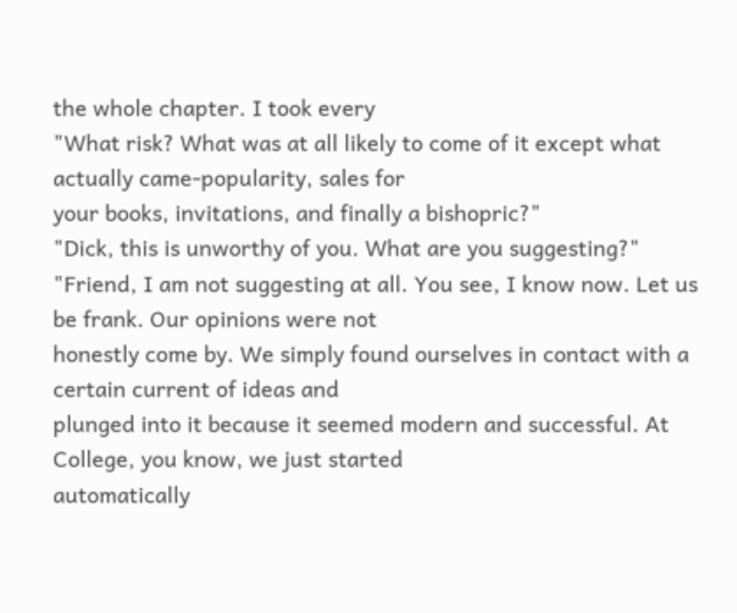the whole chapter. I took every
"What risk? What was at all likely to come of it except what actually came-popularity, sales for
your books, invitations, and finally a bishopric?"
"Dick, this is unworthy of you. What are you suggesting?"
"Friend, I am not suggesting at all. You see, I know now. Let us be frank. Our opinions were not
honestly come by. We simply found ourselves in contact with a certain current of ideas and
plunged into it because it seemed modern and successful. At College, you know, we just started
automatically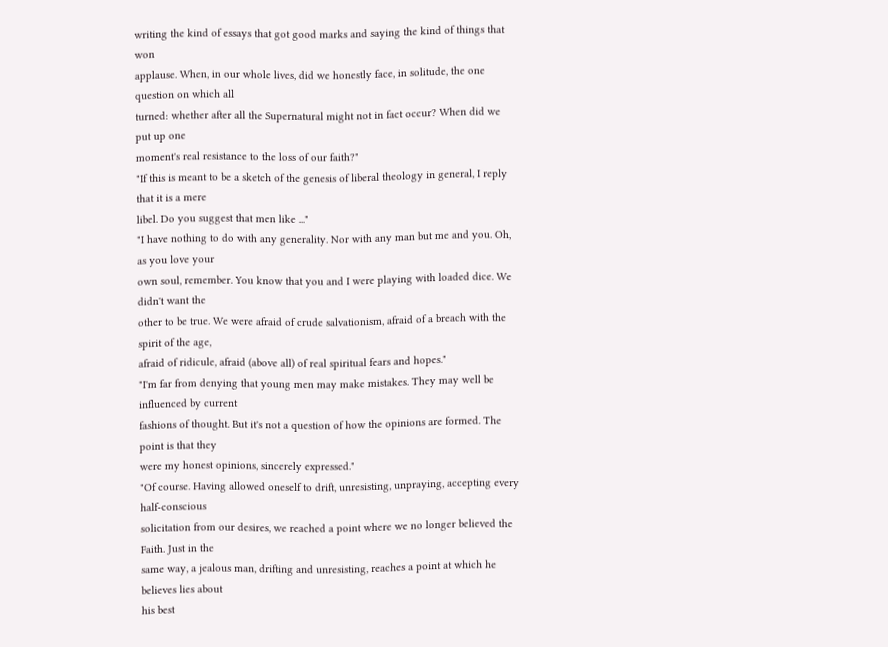writing the kind of essays that got good marks and saying the kind of things that won
applause. When, in our whole lives, did we honestly face, in solitude, the one question on which all
turned: whether after all the Supernatural might not in fact occur? When did we put up one
moment's real resistance to the loss of our faith?"
"If this is meant to be a sketch of the genesis of liberal theology in general, I reply that it is a mere
libel. Do you suggest that men like ..."
"I have nothing to do with any generality. Nor with any man but me and you. Oh, as you love your
own soul, remember. You know that you and I were playing with loaded dice. We didn't want the
other to be true. We were afraid of crude salvationism, afraid of a breach with the spirit of the age,
afraid of ridicule, afraid (above all) of real spiritual fears and hopes."
"I'm far from denying that young men may make mistakes. They may well be influenced by current
fashions of thought. But it's not a question of how the opinions are formed. The point is that they
were my honest opinions, sincerely expressed."
"Of course. Having allowed oneself to drift, unresisting, unpraying, accepting every half-conscious
solicitation from our desires, we reached a point where we no longer believed the Faith. Just in the
same way, a jealous man, drifting and unresisting, reaches a point at which he believes lies about
his best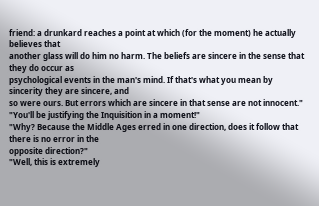friend: a drunkard reaches a point at which (for the moment) he actually believes that
another glass will do him no harm. The beliefs are sincere in the sense that they do occur as
psychological events in the man's mind. If that's what you mean by sincerity they are sincere, and
so were ours. But errors which are sincere in that sense are not innocent."
"You'll be justifying the Inquisition in a moment!"
"Why? Because the Middle Ages erred in one direction, does it follow that there is no error in the
opposite direction?"
"Well, this is extremely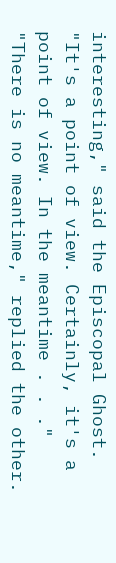interesting," said the Episcopal Ghost. "It's a point of view. Certainly, it's a
point of view. In the meantime . . ."
"There is no meantime," replied the other.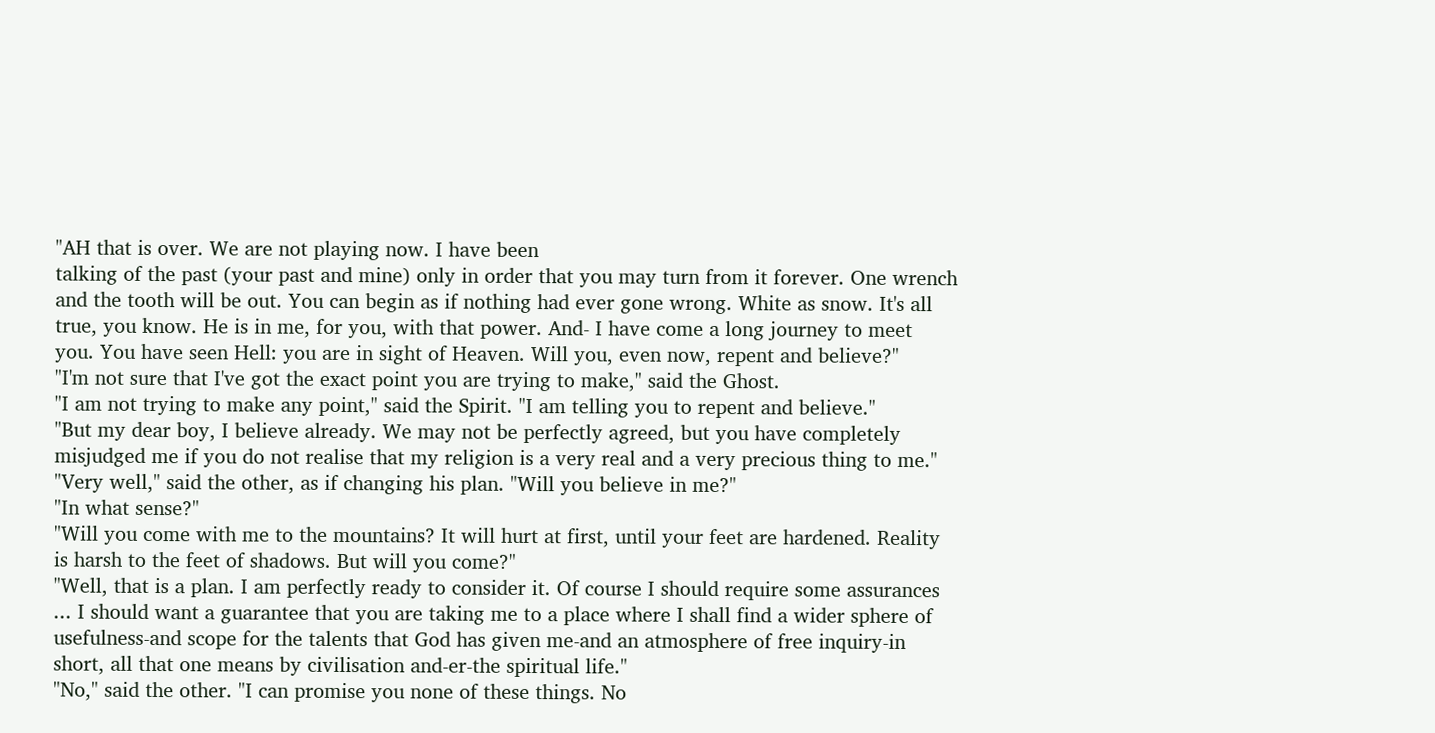"AH that is over. We are not playing now. I have been
talking of the past (your past and mine) only in order that you may turn from it forever. One wrench
and the tooth will be out. You can begin as if nothing had ever gone wrong. White as snow. It's all
true, you know. He is in me, for you, with that power. And- I have come a long journey to meet
you. You have seen Hell: you are in sight of Heaven. Will you, even now, repent and believe?"
"I'm not sure that I've got the exact point you are trying to make," said the Ghost.
"I am not trying to make any point," said the Spirit. "I am telling you to repent and believe."
"But my dear boy, I believe already. We may not be perfectly agreed, but you have completely
misjudged me if you do not realise that my religion is a very real and a very precious thing to me."
"Very well," said the other, as if changing his plan. "Will you believe in me?"
"In what sense?"
"Will you come with me to the mountains? It will hurt at first, until your feet are hardened. Reality
is harsh to the feet of shadows. But will you come?"
"Well, that is a plan. I am perfectly ready to consider it. Of course I should require some assurances
... I should want a guarantee that you are taking me to a place where I shall find a wider sphere of
usefulness-and scope for the talents that God has given me-and an atmosphere of free inquiry-in
short, all that one means by civilisation and-er-the spiritual life."
"No," said the other. "I can promise you none of these things. No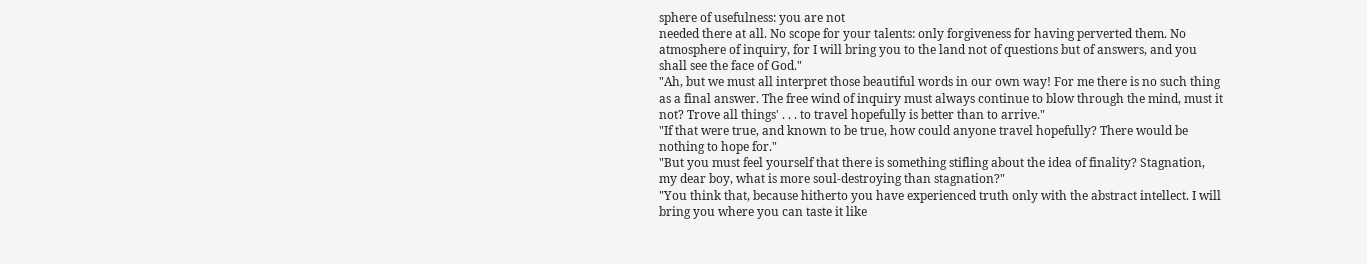sphere of usefulness: you are not
needed there at all. No scope for your talents: only forgiveness for having perverted them. No
atmosphere of inquiry, for I will bring you to the land not of questions but of answers, and you
shall see the face of God."
"Ah, but we must all interpret those beautiful words in our own way! For me there is no such thing
as a final answer. The free wind of inquiry must always continue to blow through the mind, must it
not? Trove all things' . . . to travel hopefully is better than to arrive."
"If that were true, and known to be true, how could anyone travel hopefully? There would be
nothing to hope for."
"But you must feel yourself that there is something stifling about the idea of finality? Stagnation,
my dear boy, what is more soul-destroying than stagnation?"
"You think that, because hitherto you have experienced truth only with the abstract intellect. I will
bring you where you can taste it like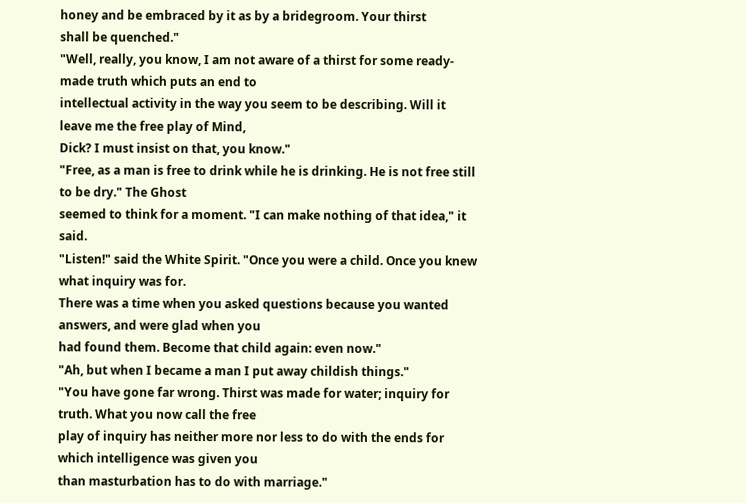honey and be embraced by it as by a bridegroom. Your thirst
shall be quenched."
"Well, really, you know, I am not aware of a thirst for some ready-made truth which puts an end to
intellectual activity in the way you seem to be describing. Will it leave me the free play of Mind,
Dick? I must insist on that, you know."
"Free, as a man is free to drink while he is drinking. He is not free still to be dry." The Ghost
seemed to think for a moment. "I can make nothing of that idea," it said.
"Listen!" said the White Spirit. "Once you were a child. Once you knew what inquiry was for.
There was a time when you asked questions because you wanted answers, and were glad when you
had found them. Become that child again: even now."
"Ah, but when I became a man I put away childish things."
"You have gone far wrong. Thirst was made for water; inquiry for truth. What you now call the free
play of inquiry has neither more nor less to do with the ends for which intelligence was given you
than masturbation has to do with marriage."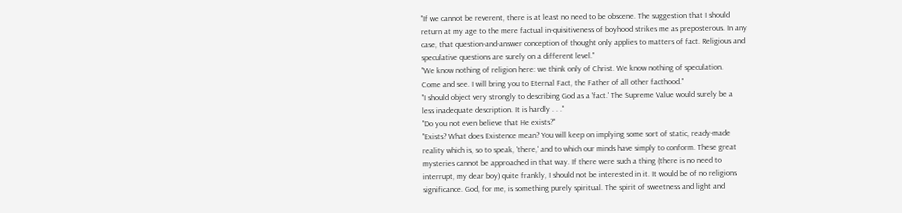"If we cannot be reverent, there is at least no need to be obscene. The suggestion that I should
return at my age to the mere factual in-quisitiveness of boyhood strikes me as preposterous. In any
case, that question-and-answer conception of thought only applies to matters of fact. Religious and
speculative questions are surely on a different level."
"We know nothing of religion here: we think only of Christ. We know nothing of speculation.
Come and see. I will bring you to Eternal Fact, the Father of all other facthood."
"I should object very strongly to describing God as a 'fact.' The Supreme Value would surely be a
less inadequate description. It is hardly . . ."
"Do you not even believe that He exists?"
"Exists? What does Existence mean? You will keep on implying some sort of static, ready-made
reality which is, so to speak, 'there,' and to which our minds have simply to conform. These great
mysteries cannot be approached in that way. If there were such a thing (there is no need to
interrupt, my dear boy) quite frankly, I should not be interested in it. It would be of no religions
significance. God, for me, is something purely spiritual. The spirit of sweetness and light and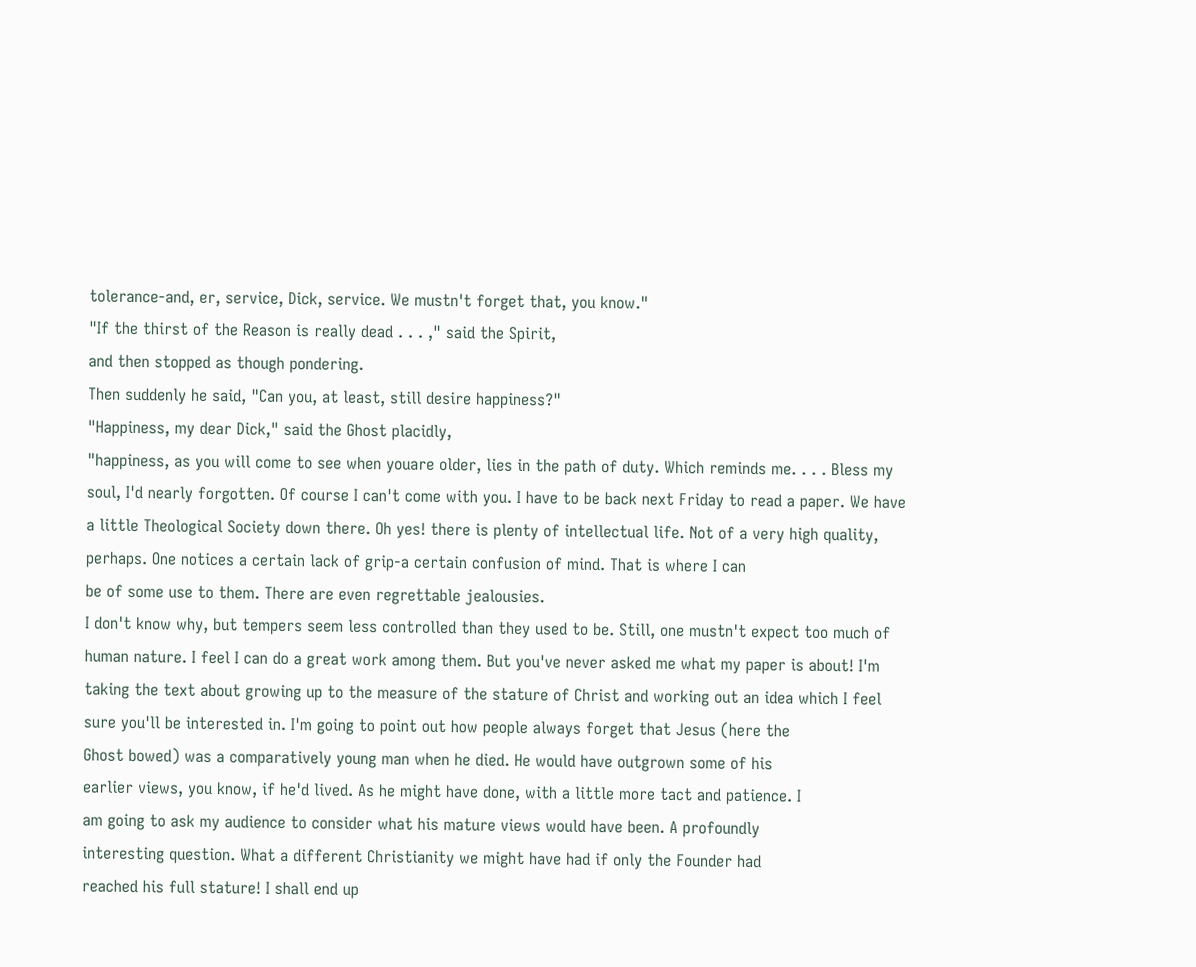tolerance-and, er, service, Dick, service. We mustn't forget that, you know."
"If the thirst of the Reason is really dead . . . ," said the Spirit,
and then stopped as though pondering.
Then suddenly he said, "Can you, at least, still desire happiness?"
"Happiness, my dear Dick," said the Ghost placidly,
"happiness, as you will come to see when youare older, lies in the path of duty. Which reminds me. . . . Bless my soul, I'd nearly forgotten. Of course I can't come with you. I have to be back next Friday to read a paper. We have a little Theological Society down there. Oh yes! there is plenty of intellectual life. Not of a very high quality, perhaps. One notices a certain lack of grip-a certain confusion of mind. That is where I can
be of some use to them. There are even regrettable jealousies.
I don't know why, but tempers seem less controlled than they used to be. Still, one mustn't expect too much of human nature. I feel I can do a great work among them. But you've never asked me what my paper is about! I'm taking the text about growing up to the measure of the stature of Christ and working out an idea which I feel sure you'll be interested in. I'm going to point out how people always forget that Jesus (here the
Ghost bowed) was a comparatively young man when he died. He would have outgrown some of his
earlier views, you know, if he'd lived. As he might have done, with a little more tact and patience. I
am going to ask my audience to consider what his mature views would have been. A profoundly
interesting question. What a different Christianity we might have had if only the Founder had
reached his full stature! I shall end up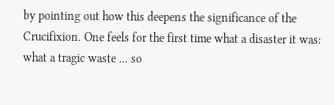by pointing out how this deepens the significance of the
Crucifixion. One feels for the first time what a disaster it was: what a tragic waste ... so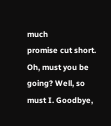much
promise cut short. Oh, must you be going? Well, so must I. Goodbye,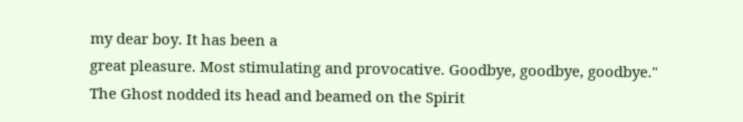my dear boy. It has been a
great pleasure. Most stimulating and provocative. Goodbye, goodbye, goodbye."
The Ghost nodded its head and beamed on the Spirit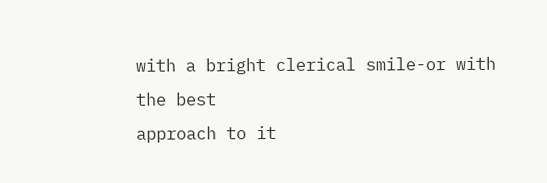with a bright clerical smile-or with the best
approach to it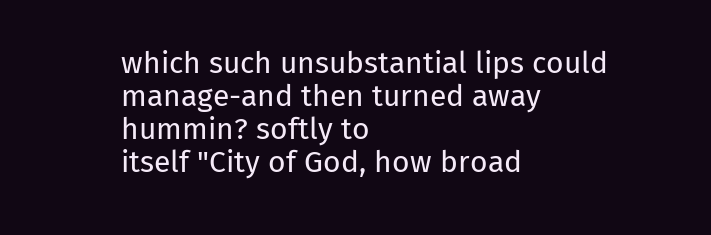which such unsubstantial lips could manage-and then turned away hummin? softly to
itself "City of God, how broad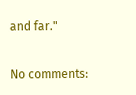and far."

No comments: